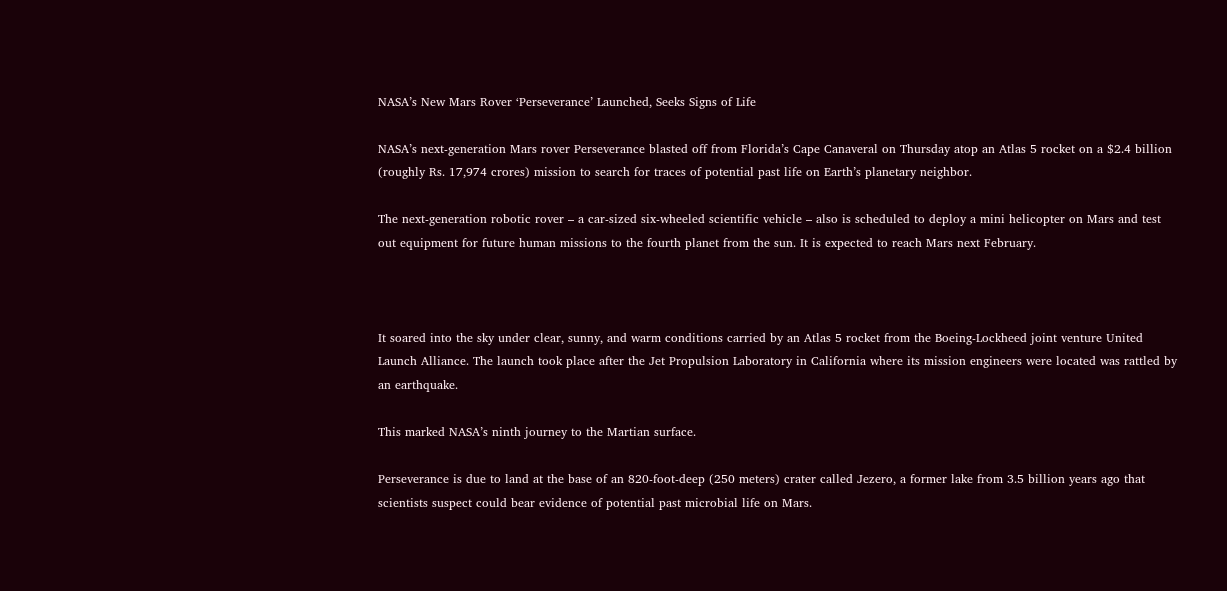NASA’s New Mars Rover ‘Perseverance’ Launched, Seeks Signs of Life

NASA’s next-generation Mars rover Perseverance blasted off from Florida’s Cape Canaveral on Thursday atop an Atlas 5 rocket on a $2.4 billion (roughly Rs. 17,974 crores) mission to search for traces of potential past life on Earth’s planetary neighbor.

The next-generation robotic rover – a car-sized six-wheeled scientific vehicle – also is scheduled to deploy a mini helicopter on Mars and test out equipment for future human missions to the fourth planet from the sun. It is expected to reach Mars next February.



It soared into the sky under clear, sunny, and warm conditions carried by an Atlas 5 rocket from the Boeing-Lockheed joint venture United Launch Alliance. The launch took place after the Jet Propulsion Laboratory in California where its mission engineers were located was rattled by an earthquake.

This marked NASA’s ninth journey to the Martian surface.

Perseverance is due to land at the base of an 820-foot-deep (250 meters) crater called Jezero, a former lake from 3.5 billion years ago that scientists suspect could bear evidence of potential past microbial life on Mars.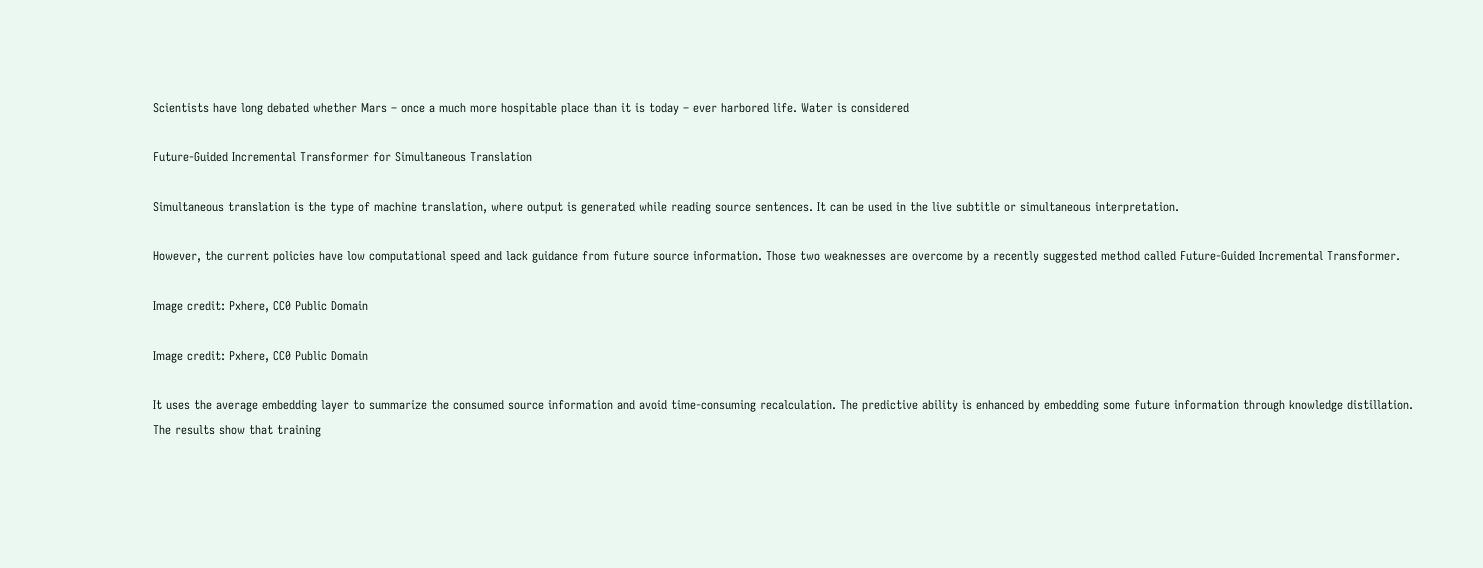Scientists have long debated whether Mars – once a much more hospitable place than it is today – ever harbored life. Water is considered

Future-Guided Incremental Transformer for Simultaneous Translation

Simultaneous translation is the type of machine translation, where output is generated while reading source sentences. It can be used in the live subtitle or simultaneous interpretation.

However, the current policies have low computational speed and lack guidance from future source information. Those two weaknesses are overcome by a recently suggested method called Future-Guided Incremental Transformer.

Image credit: Pxhere, CC0 Public Domain

Image credit: Pxhere, CC0 Public Domain

It uses the average embedding layer to summarize the consumed source information and avoid time-consuming recalculation. The predictive ability is enhanced by embedding some future information through knowledge distillation. The results show that training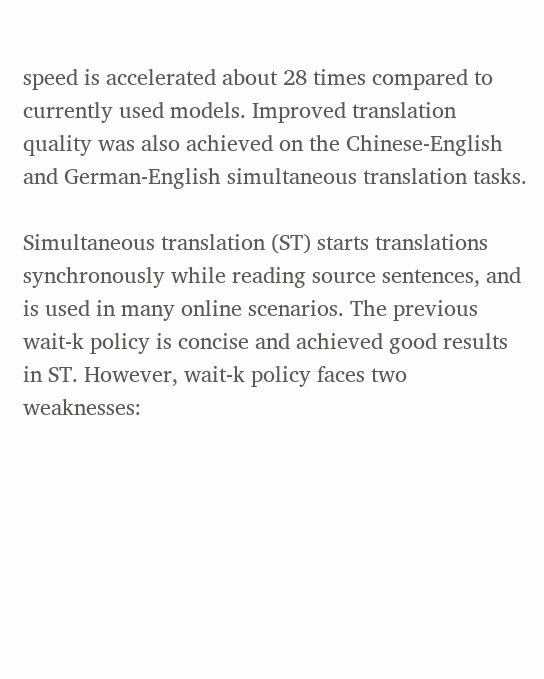speed is accelerated about 28 times compared to currently used models. Improved translation quality was also achieved on the Chinese-English and German-English simultaneous translation tasks.

Simultaneous translation (ST) starts translations synchronously while reading source sentences, and is used in many online scenarios. The previous wait-k policy is concise and achieved good results in ST. However, wait-k policy faces two weaknesses: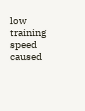low training speed caused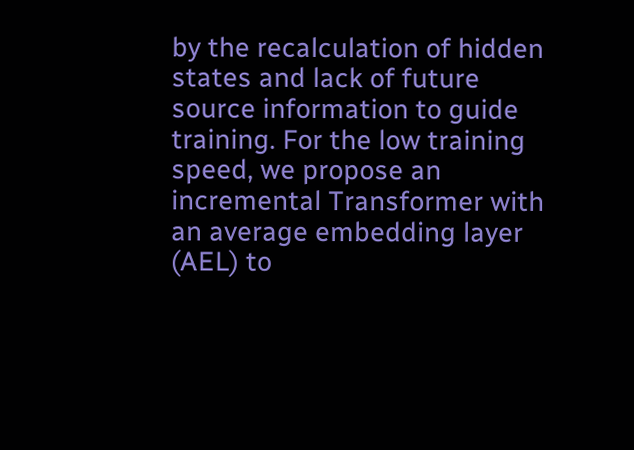by the recalculation of hidden states and lack of future source information to guide training. For the low training speed, we propose an incremental Transformer with an average embedding layer (AEL) to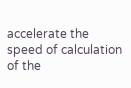accelerate the speed of calculation of the